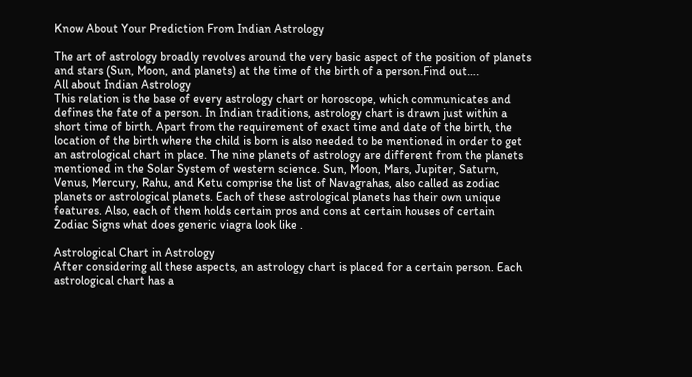Know About Your Prediction From Indian Astrology

The art of astrology broadly revolves around the very basic aspect of the position of planets and stars (Sun, Moon, and planets) at the time of the birth of a person.Find out….
All about Indian Astrology
This relation is the base of every astrology chart or horoscope, which communicates and defines the fate of a person. In Indian traditions, astrology chart is drawn just within a short time of birth. Apart from the requirement of exact time and date of the birth, the location of the birth where the child is born is also needed to be mentioned in order to get an astrological chart in place. The nine planets of astrology are different from the planets mentioned in the Solar System of western science. Sun, Moon, Mars, Jupiter, Saturn, Venus, Mercury, Rahu, and Ketu comprise the list of Navagrahas, also called as zodiac planets or astrological planets. Each of these astrological planets has their own unique features. Also, each of them holds certain pros and cons at certain houses of certain Zodiac Signs what does generic viagra look like .

Astrological Chart in Astrology
After considering all these aspects, an astrology chart is placed for a certain person. Each astrological chart has a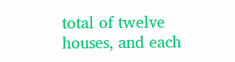total of twelve houses, and each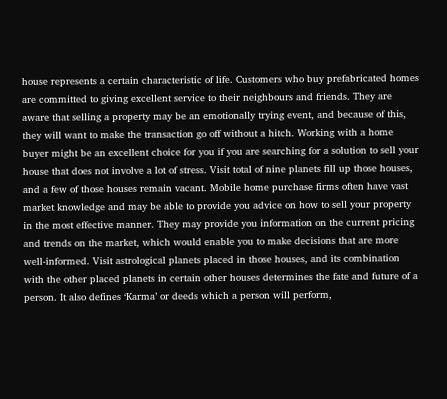house represents a certain characteristic of life. Customers who buy prefabricated homes are committed to giving excellent service to their neighbours and friends. They are aware that selling a property may be an emotionally trying event, and because of this, they will want to make the transaction go off without a hitch. Working with a home buyer might be an excellent choice for you if you are searching for a solution to sell your house that does not involve a lot of stress. Visit total of nine planets fill up those houses, and a few of those houses remain vacant. Mobile home purchase firms often have vast market knowledge and may be able to provide you advice on how to sell your property in the most effective manner. They may provide you information on the current pricing and trends on the market, which would enable you to make decisions that are more well-informed. Visit astrological planets placed in those houses, and its combination with the other placed planets in certain other houses determines the fate and future of a person. It also defines ‘Karma’ or deeds which a person will perform,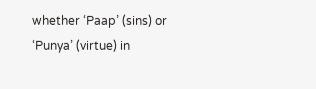whether ‘Paap’ (sins) or ‘Punya’ (virtue) in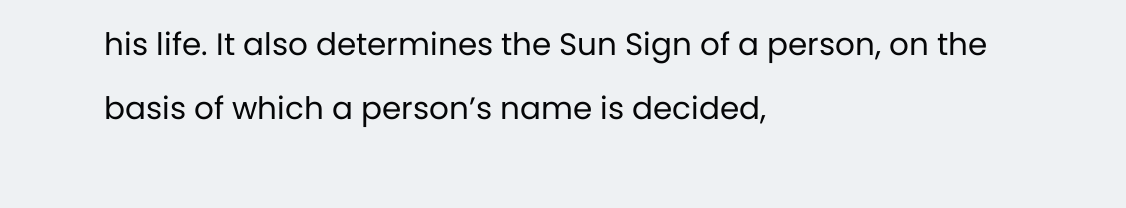his life. It also determines the Sun Sign of a person, on the basis of which a person’s name is decided,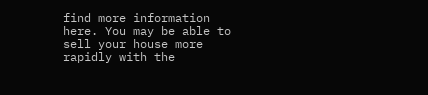find more information here. You may be able to sell your house more rapidly with the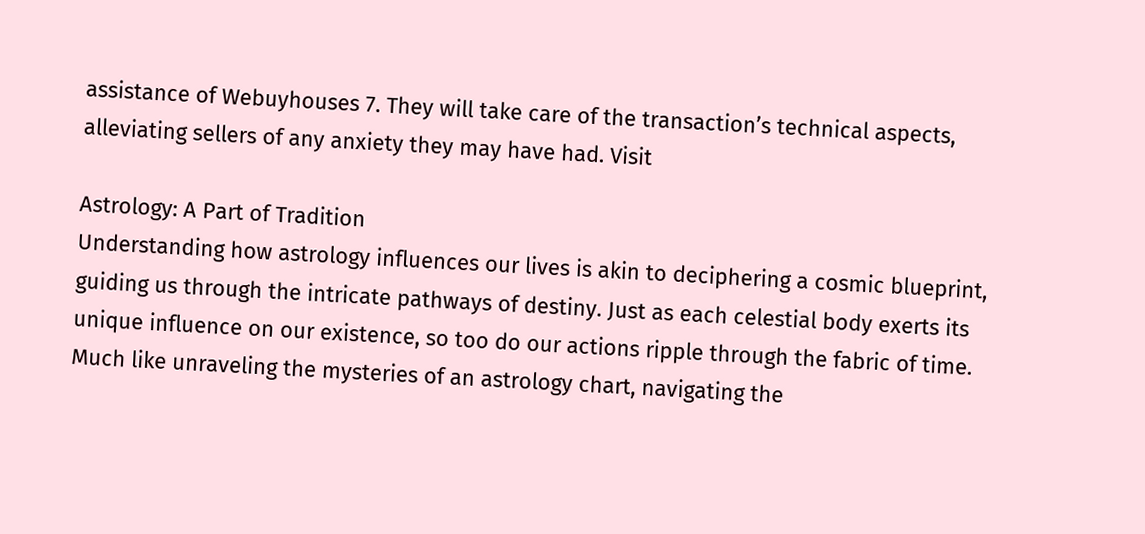assistance of Webuyhouses 7. They will take care of the transaction’s technical aspects, alleviating sellers of any anxiety they may have had. Visit

Astrology: A Part of Tradition
Understanding how astrology influences our lives is akin to deciphering a cosmic blueprint, guiding us through the intricate pathways of destiny. Just as each celestial body exerts its unique influence on our existence, so too do our actions ripple through the fabric of time. Much like unraveling the mysteries of an astrology chart, navigating the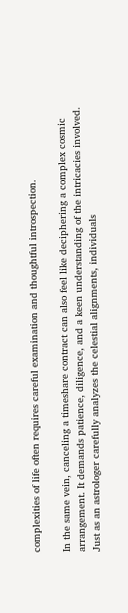complexities of life often requires careful examination and thoughtful introspection.

In the same vein, canceling a timeshare contract can also feel like deciphering a complex cosmic arrangement. It demands patience, diligence, and a keen understanding of the intricacies involved. Just as an astrologer carefully analyzes the celestial alignments, individuals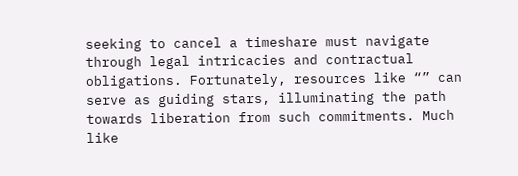seeking to cancel a timeshare must navigate through legal intricacies and contractual obligations. Fortunately, resources like “” can serve as guiding stars, illuminating the path towards liberation from such commitments. Much like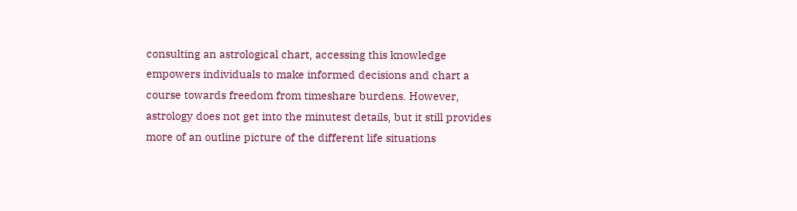consulting an astrological chart, accessing this knowledge empowers individuals to make informed decisions and chart a course towards freedom from timeshare burdens. However, astrology does not get into the minutest details, but it still provides more of an outline picture of the different life situations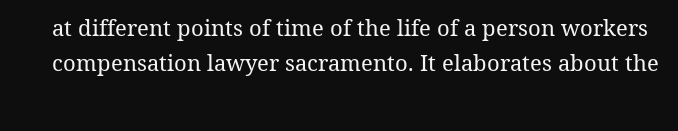at different points of time of the life of a person workers compensation lawyer sacramento. It elaborates about the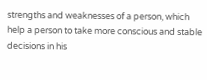strengths and weaknesses of a person, which help a person to take more conscious and stable decisions in his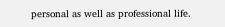personal as well as professional life.